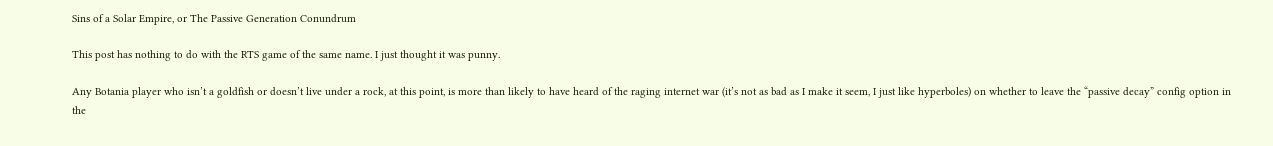Sins of a Solar Empire, or The Passive Generation Conundrum

This post has nothing to do with the RTS game of the same name. I just thought it was punny.

Any Botania player who isn’t a goldfish or doesn’t live under a rock, at this point, is more than likely to have heard of the raging internet war (it’s not as bad as I make it seem, I just like hyperboles) on whether to leave the “passive decay” config option in the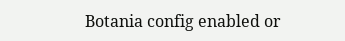Botania config enabled or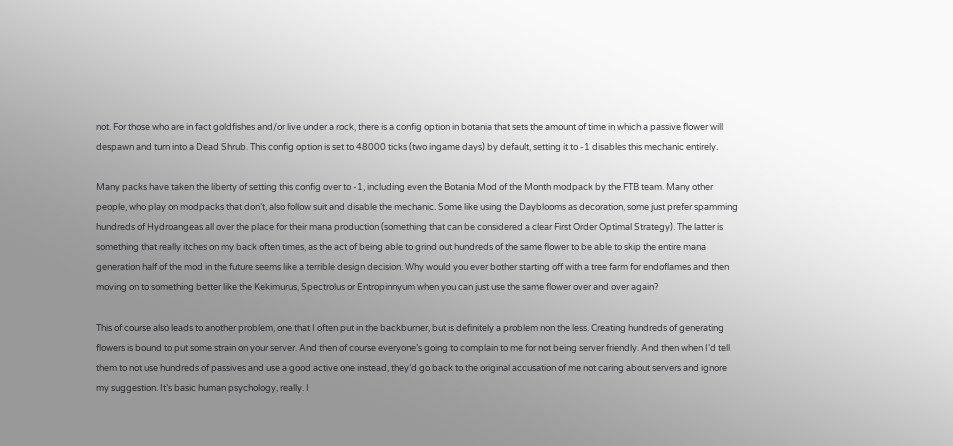not. For those who are in fact goldfishes and/or live under a rock, there is a config option in botania that sets the amount of time in which a passive flower will despawn and turn into a Dead Shrub. This config option is set to 48000 ticks (two ingame days) by default, setting it to -1 disables this mechanic entirely.

Many packs have taken the liberty of setting this config over to -1, including even the Botania Mod of the Month modpack by the FTB team. Many other people, who play on modpacks that don’t, also follow suit and disable the mechanic. Some like using the Dayblooms as decoration, some just prefer spamming hundreds of Hydroangeas all over the place for their mana production (something that can be considered a clear First Order Optimal Strategy). The latter is something that really itches on my back often times, as the act of being able to grind out hundreds of the same flower to be able to skip the entire mana generation half of the mod in the future seems like a terrible design decision. Why would you ever bother starting off with a tree farm for endoflames and then moving on to something better like the Kekimurus, Spectrolus or Entropinnyum when you can just use the same flower over and over again?

This of course also leads to another problem, one that I often put in the backburner, but is definitely a problem non the less. Creating hundreds of generating flowers is bound to put some strain on your server. And then of course everyone’s going to complain to me for not being server friendly. And then when I’d tell them to not use hundreds of passives and use a good active one instead, they’d go back to the original accusation of me not caring about servers and ignore my suggestion. It’s basic human psychology, really. I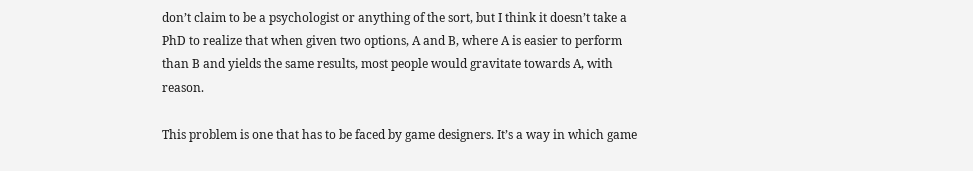don’t claim to be a psychologist or anything of the sort, but I think it doesn’t take a PhD to realize that when given two options, A and B, where A is easier to perform than B and yields the same results, most people would gravitate towards A, with reason.

This problem is one that has to be faced by game designers. It’s a way in which game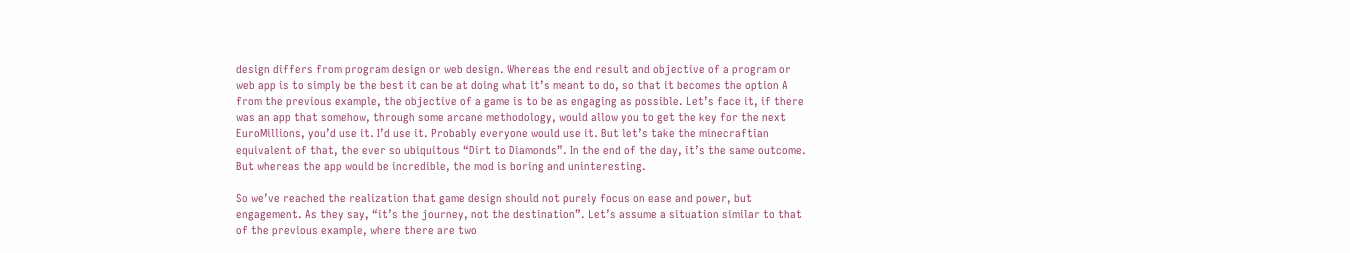design differs from program design or web design. Whereas the end result and objective of a program or web app is to simply be the best it can be at doing what it’s meant to do, so that it becomes the option A from the previous example, the objective of a game is to be as engaging as possible. Let’s face it, if there was an app that somehow, through some arcane methodology, would allow you to get the key for the next EuroMillions, you’d use it. I’d use it. Probably everyone would use it. But let’s take the minecraftian equivalent of that, the ever so ubiquitous “Dirt to Diamonds”. In the end of the day, it’s the same outcome. But whereas the app would be incredible, the mod is boring and uninteresting.

So we’ve reached the realization that game design should not purely focus on ease and power, but engagement. As they say, “it’s the journey, not the destination”. Let’s assume a situation similar to that of the previous example, where there are two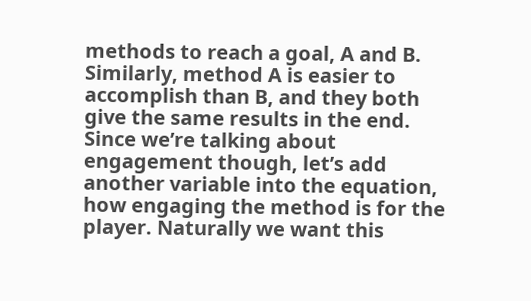methods to reach a goal, A and B. Similarly, method A is easier to accomplish than B, and they both give the same results in the end. Since we’re talking about engagement though, let’s add another variable into the equation, how engaging the method is for the player. Naturally we want this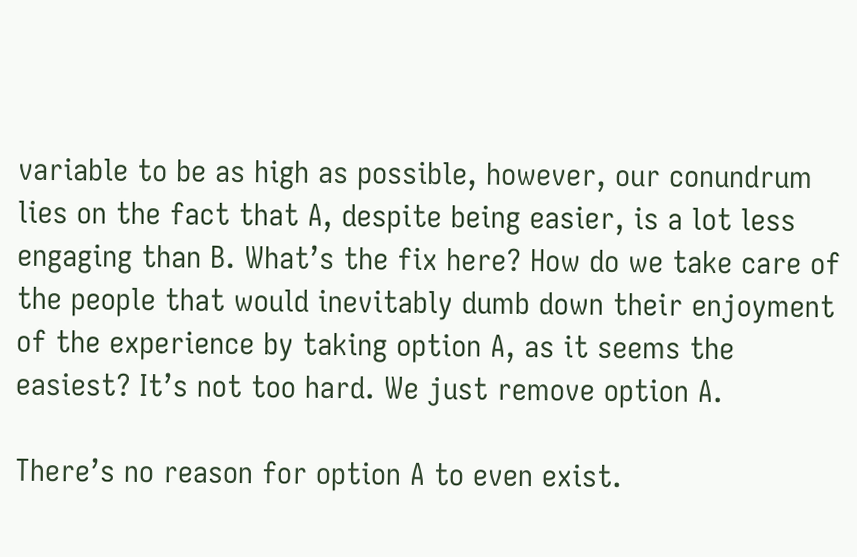variable to be as high as possible, however, our conundrum lies on the fact that A, despite being easier, is a lot less engaging than B. What’s the fix here? How do we take care of the people that would inevitably dumb down their enjoyment of the experience by taking option A, as it seems the easiest? It’s not too hard. We just remove option A.

There’s no reason for option A to even exist.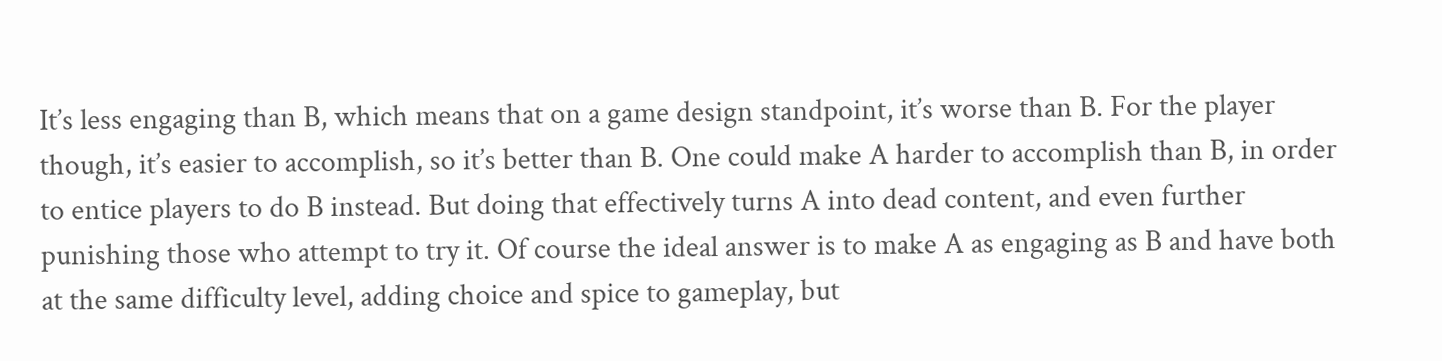It’s less engaging than B, which means that on a game design standpoint, it’s worse than B. For the player though, it’s easier to accomplish, so it’s better than B. One could make A harder to accomplish than B, in order to entice players to do B instead. But doing that effectively turns A into dead content, and even further punishing those who attempt to try it. Of course the ideal answer is to make A as engaging as B and have both at the same difficulty level, adding choice and spice to gameplay, but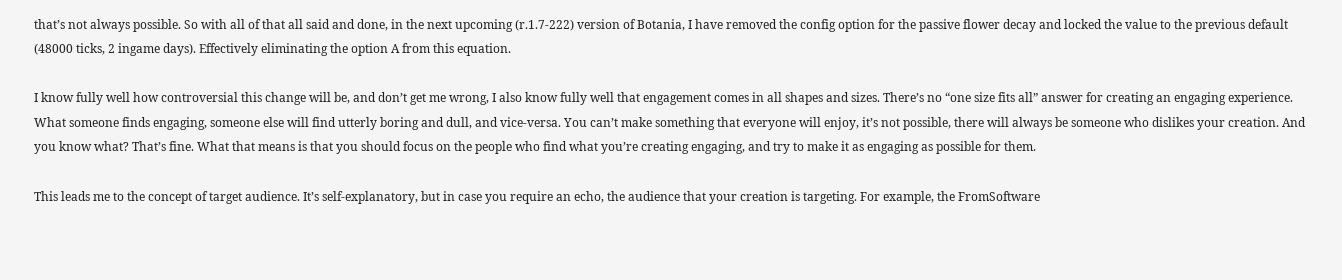that’s not always possible. So with all of that all said and done, in the next upcoming (r.1.7-222) version of Botania, I have removed the config option for the passive flower decay and locked the value to the previous default (48000 ticks, 2 ingame days). Effectively eliminating the option A from this equation.

I know fully well how controversial this change will be, and don’t get me wrong, I also know fully well that engagement comes in all shapes and sizes. There’s no “one size fits all” answer for creating an engaging experience. What someone finds engaging, someone else will find utterly boring and dull, and vice-versa. You can’t make something that everyone will enjoy, it’s not possible, there will always be someone who dislikes your creation. And you know what? That’s fine. What that means is that you should focus on the people who find what you’re creating engaging, and try to make it as engaging as possible for them.

This leads me to the concept of target audience. It’s self-explanatory, but in case you require an echo, the audience that your creation is targeting. For example, the FromSoftware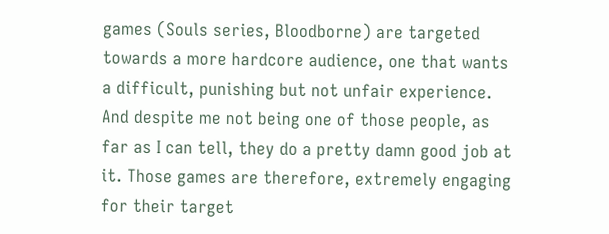games (Souls series, Bloodborne) are targeted towards a more hardcore audience, one that wants a difficult, punishing but not unfair experience. And despite me not being one of those people, as far as I can tell, they do a pretty damn good job at it. Those games are therefore, extremely engaging for their target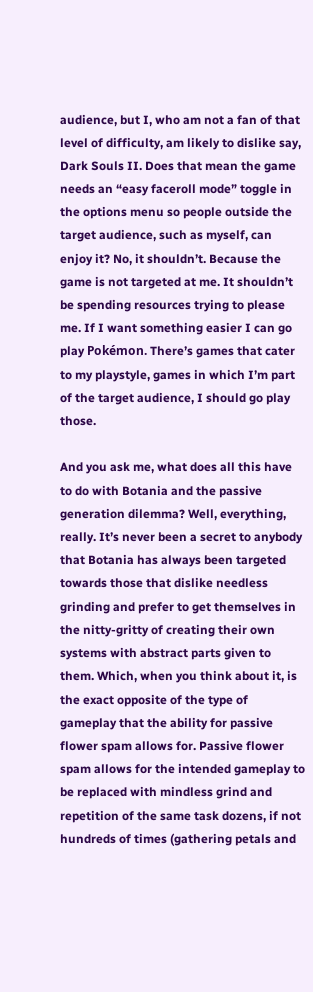audience, but I, who am not a fan of that level of difficulty, am likely to dislike say, Dark Souls II. Does that mean the game needs an “easy faceroll mode” toggle in the options menu so people outside the target audience, such as myself, can enjoy it? No, it shouldn’t. Because the game is not targeted at me. It shouldn’t be spending resources trying to please me. If I want something easier I can go play Pokémon. There’s games that cater to my playstyle, games in which I’m part of the target audience, I should go play those.

And you ask me, what does all this have to do with Botania and the passive generation dilemma? Well, everything, really. It’s never been a secret to anybody that Botania has always been targeted towards those that dislike needless grinding and prefer to get themselves in the nitty-gritty of creating their own systems with abstract parts given to them. Which, when you think about it, is the exact opposite of the type of gameplay that the ability for passive flower spam allows for. Passive flower spam allows for the intended gameplay to be replaced with mindless grind and repetition of the same task dozens, if not hundreds of times (gathering petals and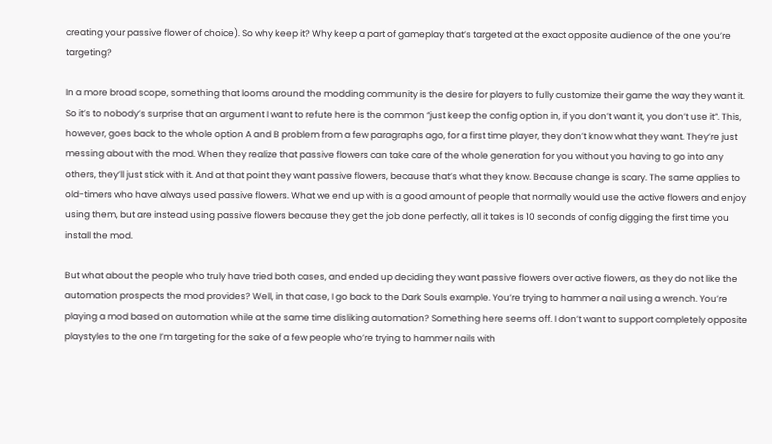creating your passive flower of choice). So why keep it? Why keep a part of gameplay that’s targeted at the exact opposite audience of the one you’re targeting?

In a more broad scope, something that looms around the modding community is the desire for players to fully customize their game the way they want it. So it’s to nobody’s surprise that an argument I want to refute here is the common “just keep the config option in, if you don’t want it, you don’t use it”. This, however, goes back to the whole option A and B problem from a few paragraphs ago, for a first time player, they don’t know what they want. They’re just messing about with the mod. When they realize that passive flowers can take care of the whole generation for you without you having to go into any others, they’ll just stick with it. And at that point they want passive flowers, because that’s what they know. Because change is scary. The same applies to old-timers who have always used passive flowers. What we end up with is a good amount of people that normally would use the active flowers and enjoy using them, but are instead using passive flowers because they get the job done perfectly, all it takes is 10 seconds of config digging the first time you install the mod.

But what about the people who truly have tried both cases, and ended up deciding they want passive flowers over active flowers, as they do not like the automation prospects the mod provides? Well, in that case, I go back to the Dark Souls example. You’re trying to hammer a nail using a wrench. You’re playing a mod based on automation while at the same time disliking automation? Something here seems off. I don’t want to support completely opposite playstyles to the one I’m targeting for the sake of a few people who’re trying to hammer nails with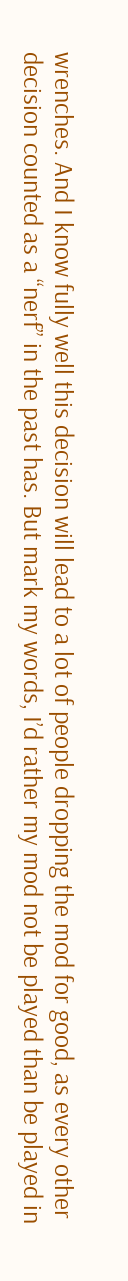wrenches. And I know fully well this decision will lead to a lot of people dropping the mod for good, as every other decision counted as a “nerf” in the past has. But mark my words, I’d rather my mod not be played than be played in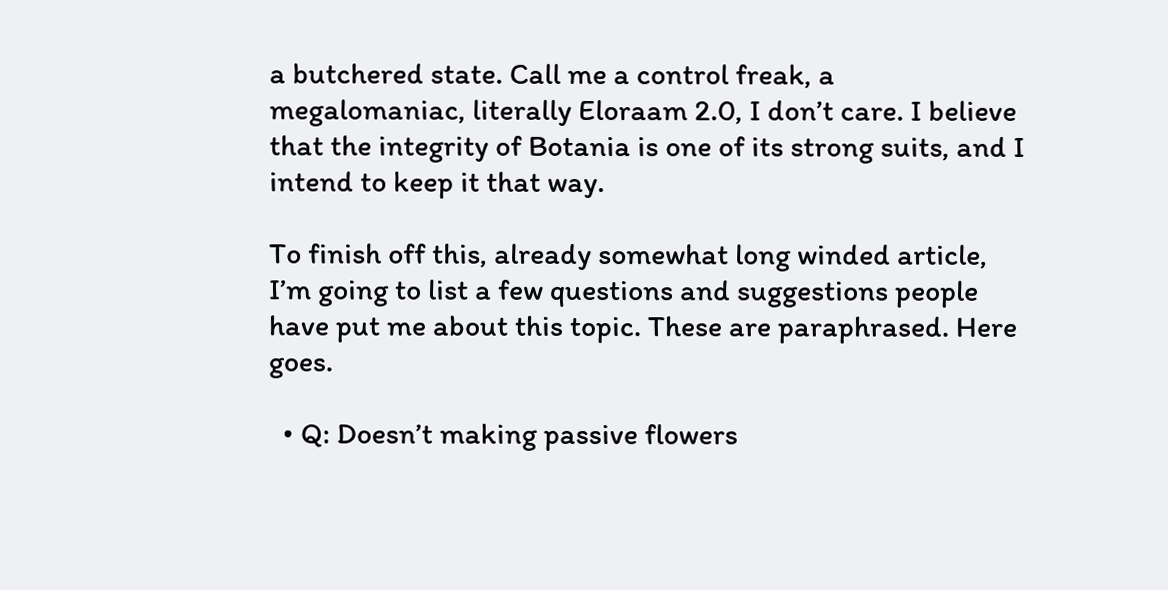a butchered state. Call me a control freak, a megalomaniac, literally Eloraam 2.0, I don’t care. I believe that the integrity of Botania is one of its strong suits, and I intend to keep it that way.

To finish off this, already somewhat long winded article, I’m going to list a few questions and suggestions people have put me about this topic. These are paraphrased. Here goes.

  • Q: Doesn’t making passive flowers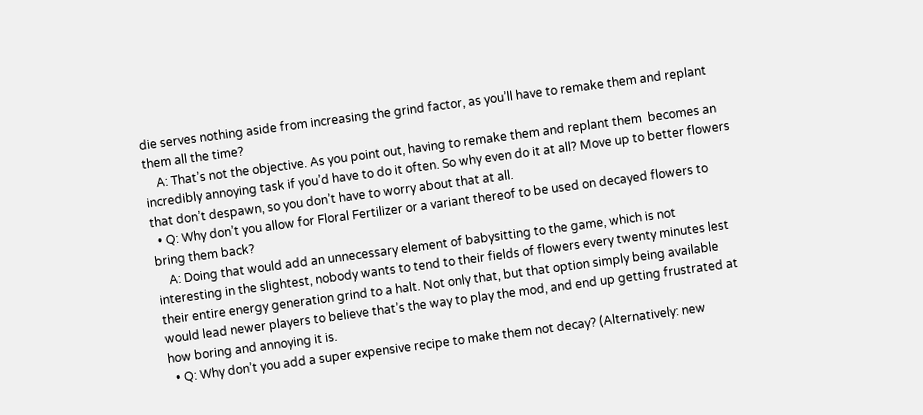die serves nothing aside from increasing the grind factor, as you’ll have to remake them and replant them all the time?
    A: That’s not the objective. As you point out, having to remake them and replant them  becomes an incredibly annoying task if you’d have to do it often. So why even do it at all? Move up to better flowers that don’t despawn, so you don’t have to worry about that at all.
  • Q: Why don’t you allow for Floral Fertilizer or a variant thereof to be used on decayed flowers to bring them back?
    A: Doing that would add an unnecessary element of babysitting to the game, which is not interesting in the slightest, nobody wants to tend to their fields of flowers every twenty minutes lest their entire energy generation grind to a halt. Not only that, but that option simply being available would lead newer players to believe that’s the way to play the mod, and end up getting frustrated at how boring and annoying it is.
  • Q: Why don’t you add a super expensive recipe to make them not decay? (Alternatively: new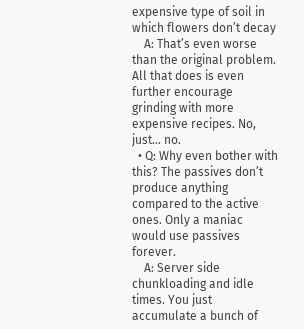expensive type of soil in which flowers don’t decay
    A: That’s even worse than the original problem. All that does is even further encourage grinding with more expensive recipes. No, just… no.
  • Q: Why even bother with this? The passives don’t produce anything compared to the active ones. Only a maniac would use passives forever.
    A: Server side chunkloading and idle times. You just accumulate a bunch of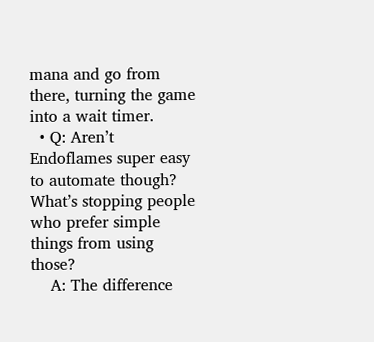mana and go from there, turning the game into a wait timer.
  • Q: Aren’t Endoflames super easy to automate though? What’s stopping people who prefer simple things from using those?
    A: The difference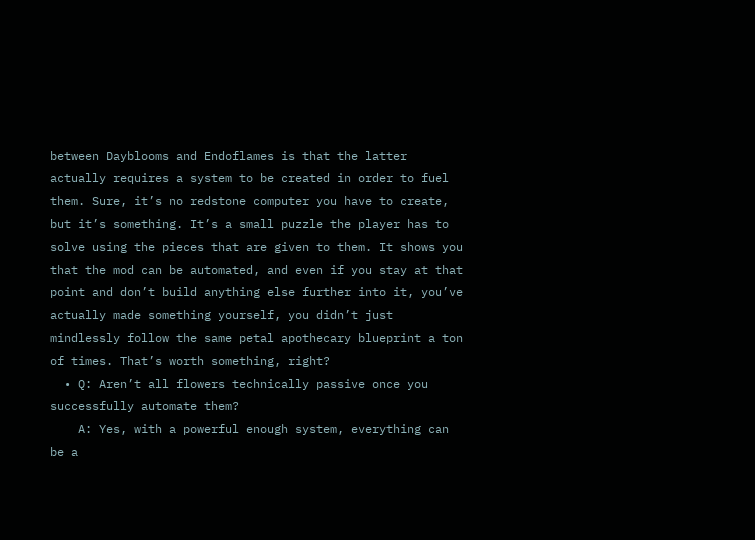between Dayblooms and Endoflames is that the latter actually requires a system to be created in order to fuel them. Sure, it’s no redstone computer you have to create, but it’s something. It’s a small puzzle the player has to solve using the pieces that are given to them. It shows you that the mod can be automated, and even if you stay at that point and don’t build anything else further into it, you’ve actually made something yourself, you didn’t just mindlessly follow the same petal apothecary blueprint a ton of times. That’s worth something, right?
  • Q: Aren’t all flowers technically passive once you successfully automate them?
    A: Yes, with a powerful enough system, everything can be a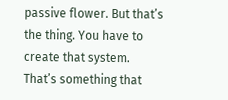passive flower. But that’s the thing. You have to create that system. That’s something that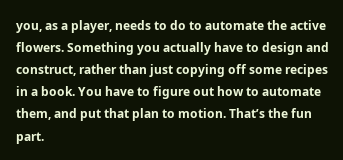you, as a player, needs to do to automate the active flowers. Something you actually have to design and construct, rather than just copying off some recipes in a book. You have to figure out how to automate them, and put that plan to motion. That’s the fun part.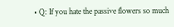• Q: If you hate the passive flowers so much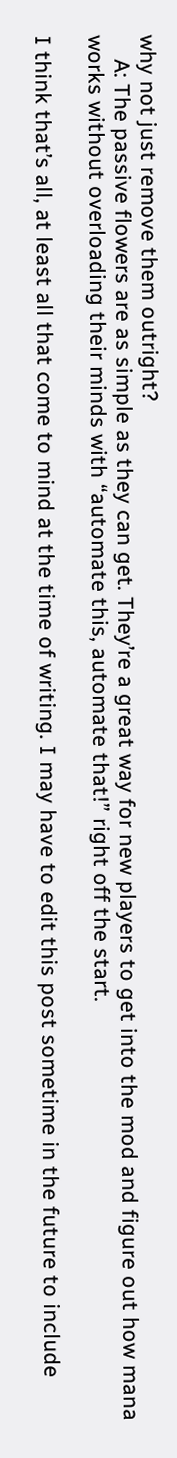why not just remove them outright?
    A: The passive flowers are as simple as they can get. They’re a great way for new players to get into the mod and figure out how mana works without overloading their minds with “automate this, automate that!” right off the start.

I think that’s all, at least all that come to mind at the time of writing. I may have to edit this post sometime in the future to include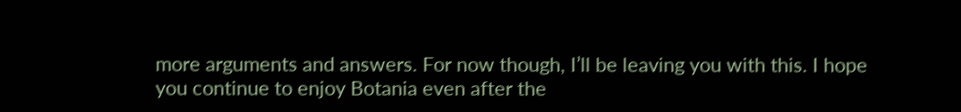more arguments and answers. For now though, I’ll be leaving you with this. I hope you continue to enjoy Botania even after the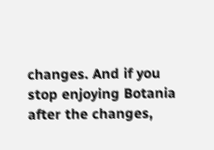changes. And if you stop enjoying Botania after the changes,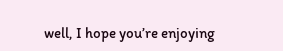well, I hope you’re enjoying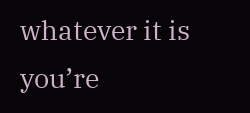whatever it is you’re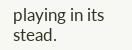playing in its stead.